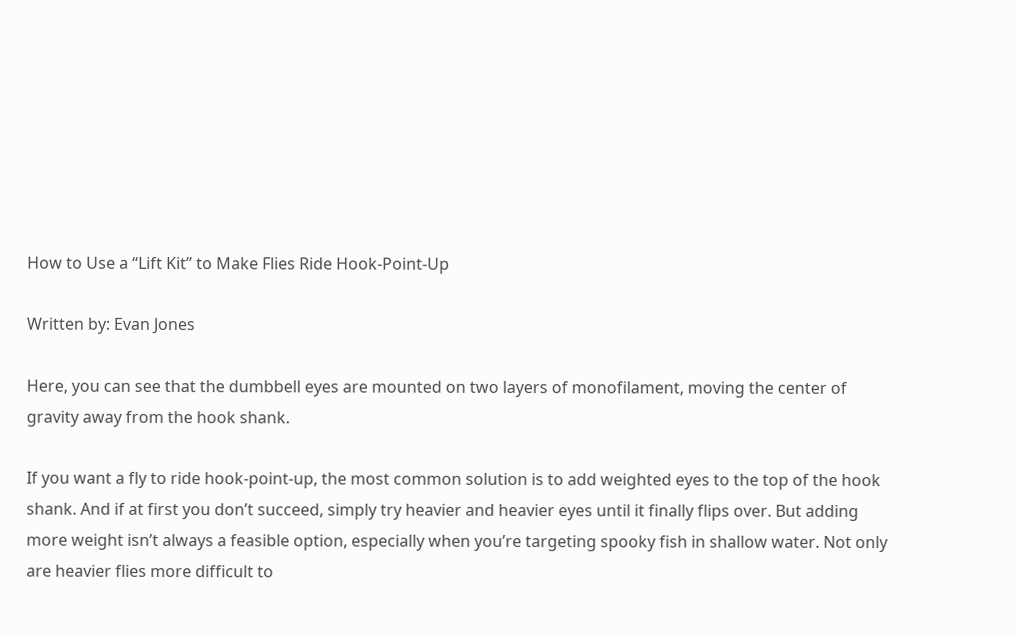How to Use a “Lift Kit” to Make Flies Ride Hook-Point-Up

Written by: Evan Jones

Here, you can see that the dumbbell eyes are mounted on two layers of monofilament, moving the center of gravity away from the hook shank.

If you want a fly to ride hook-point-up, the most common solution is to add weighted eyes to the top of the hook shank. And if at first you don’t succeed, simply try heavier and heavier eyes until it finally flips over. But adding more weight isn’t always a feasible option, especially when you’re targeting spooky fish in shallow water. Not only are heavier flies more difficult to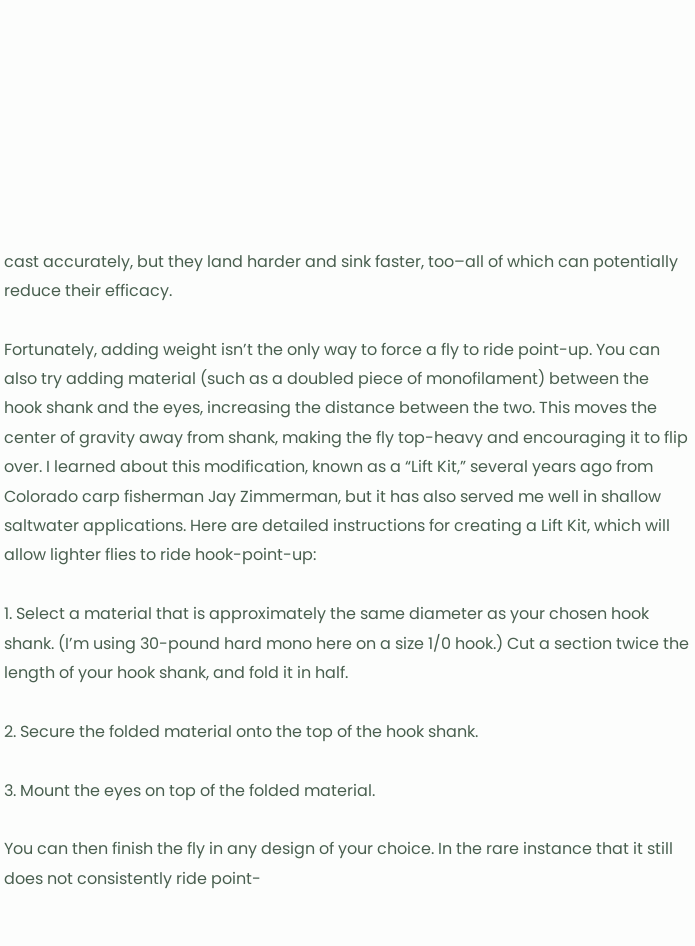cast accurately, but they land harder and sink faster, too–all of which can potentially reduce their efficacy.

Fortunately, adding weight isn’t the only way to force a fly to ride point-up. You can also try adding material (such as a doubled piece of monofilament) between the hook shank and the eyes, increasing the distance between the two. This moves the center of gravity away from shank, making the fly top-heavy and encouraging it to flip over. I learned about this modification, known as a “Lift Kit,” several years ago from Colorado carp fisherman Jay Zimmerman, but it has also served me well in shallow saltwater applications. Here are detailed instructions for creating a Lift Kit, which will allow lighter flies to ride hook-point-up:

1. Select a material that is approximately the same diameter as your chosen hook shank. (I’m using 30-pound hard mono here on a size 1/0 hook.) Cut a section twice the length of your hook shank, and fold it in half.

2. Secure the folded material onto the top of the hook shank.

3. Mount the eyes on top of the folded material.

You can then finish the fly in any design of your choice. In the rare instance that it still does not consistently ride point-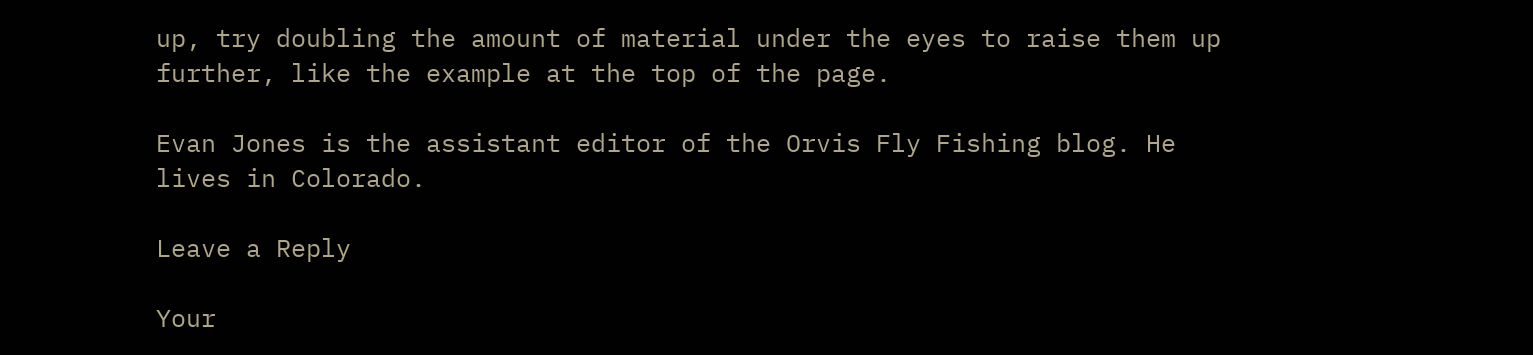up, try doubling the amount of material under the eyes to raise them up further, like the example at the top of the page.

Evan Jones is the assistant editor of the Orvis Fly Fishing blog. He lives in Colorado.

Leave a Reply

Your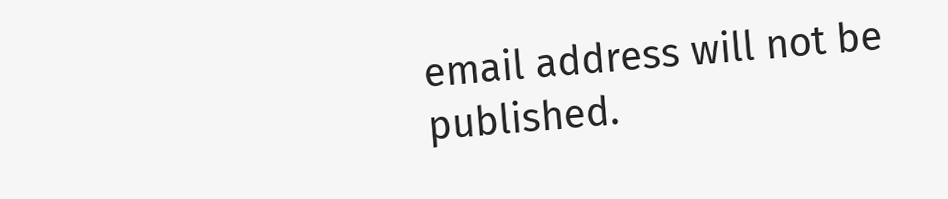email address will not be published.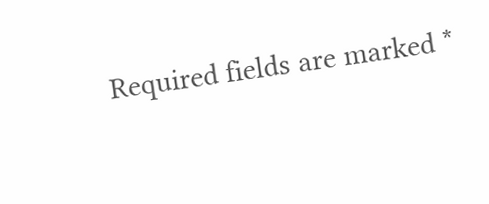Required fields are marked *